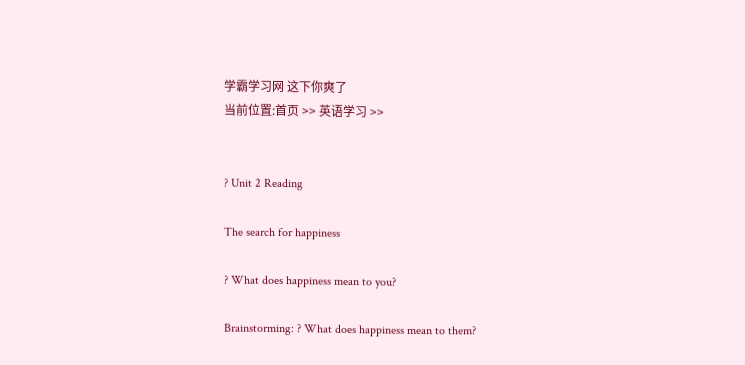学霸学习网 这下你爽了
当前位置:首页 >> 英语学习 >>


? Unit 2 Reading

The search for happiness

? What does happiness mean to you?

Brainstorming: ? What does happiness mean to them?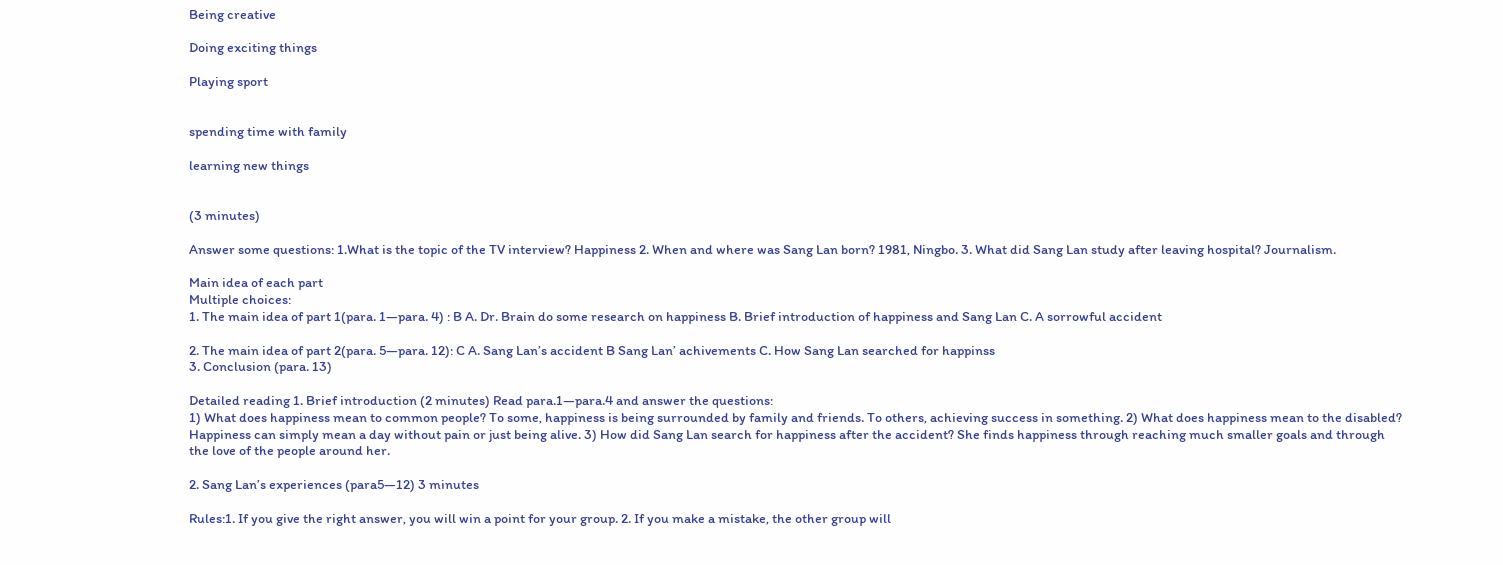Being creative

Doing exciting things

Playing sport


spending time with family

learning new things


(3 minutes)

Answer some questions: 1.What is the topic of the TV interview? Happiness 2. When and where was Sang Lan born? 1981, Ningbo. 3. What did Sang Lan study after leaving hospital? Journalism.

Main idea of each part
Multiple choices:
1. The main idea of part 1(para. 1—para. 4) : B A. Dr. Brain do some research on happiness B. Brief introduction of happiness and Sang Lan C. A sorrowful accident

2. The main idea of part 2(para. 5—para. 12): C A. Sang Lan’s accident B Sang Lan’ achivements C. How Sang Lan searched for happinss
3. Conclusion (para. 13)

Detailed reading 1. Brief introduction (2 minutes) Read para.1—para.4 and answer the questions:
1) What does happiness mean to common people? To some, happiness is being surrounded by family and friends. To others, achieving success in something. 2) What does happiness mean to the disabled? Happiness can simply mean a day without pain or just being alive. 3) How did Sang Lan search for happiness after the accident? She finds happiness through reaching much smaller goals and through the love of the people around her.

2. Sang Lan’s experiences (para5—12) 3 minutes

Rules:1. If you give the right answer, you will win a point for your group. 2. If you make a mistake, the other group will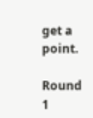get a point.

Round 1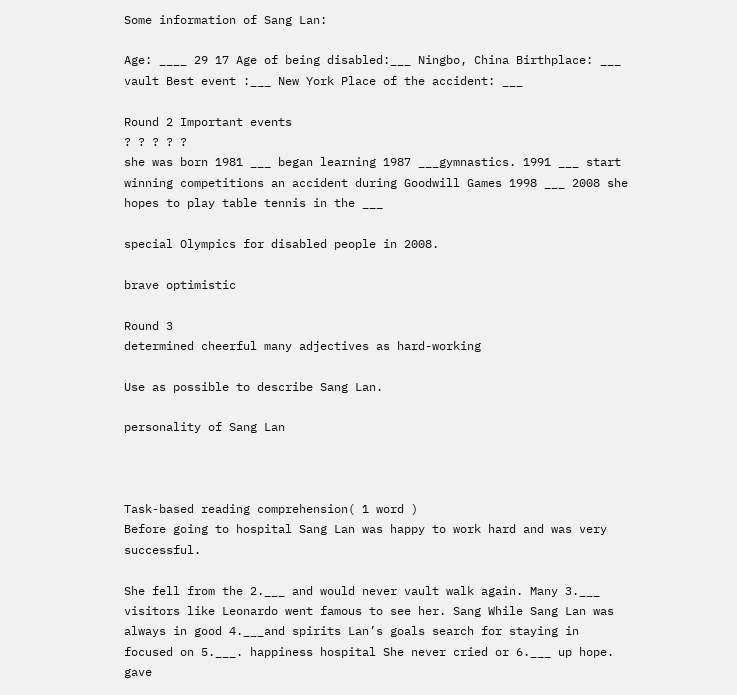Some information of Sang Lan:

Age: ____ 29 17 Age of being disabled:___ Ningbo, China Birthplace: ___ vault Best event :___ New York Place of the accident: ___

Round 2 Important events
? ? ? ? ?
she was born 1981 ___ began learning 1987 ___gymnastics. 1991 ___ start winning competitions an accident during Goodwill Games 1998 ___ 2008 she hopes to play table tennis in the ___

special Olympics for disabled people in 2008.

brave optimistic

Round 3
determined cheerful many adjectives as hard-working

Use as possible to describe Sang Lan.

personality of Sang Lan



Task-based reading comprehension( 1 word )
Before going to hospital Sang Lan was happy to work hard and was very successful.

She fell from the 2.___ and would never vault walk again. Many 3.___ visitors like Leonardo went famous to see her. Sang While Sang Lan was always in good 4.___and spirits Lan’s goals search for staying in focused on 5.___. happiness hospital She never cried or 6.___ up hope. gave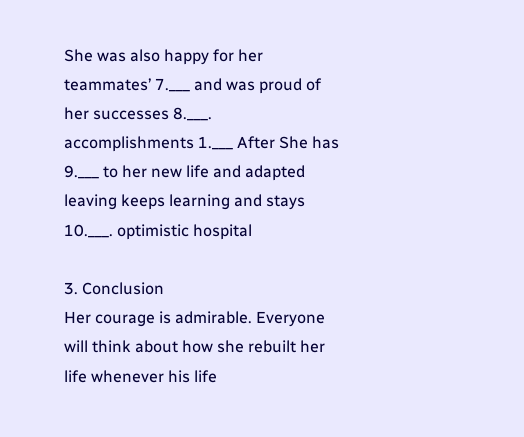She was also happy for her teammates’ 7.___ and was proud of her successes 8.___. accomplishments 1.___ After She has 9.___ to her new life and adapted leaving keeps learning and stays 10.___. optimistic hospital

3. Conclusion
Her courage is admirable. Everyone will think about how she rebuilt her life whenever his life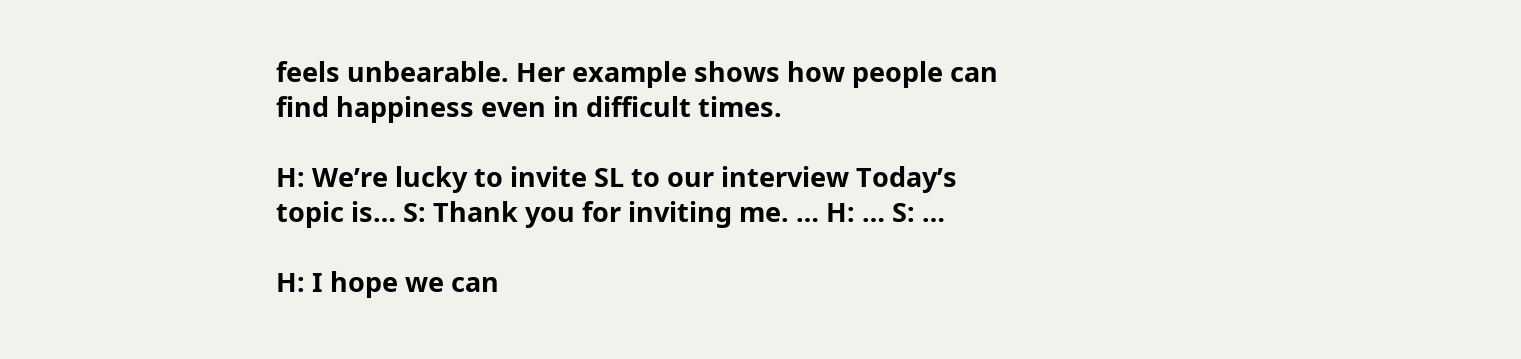feels unbearable. Her example shows how people can find happiness even in difficult times.

H: We’re lucky to invite SL to our interview Today’s topic is… S: Thank you for inviting me. … H: … S: …

H: I hope we can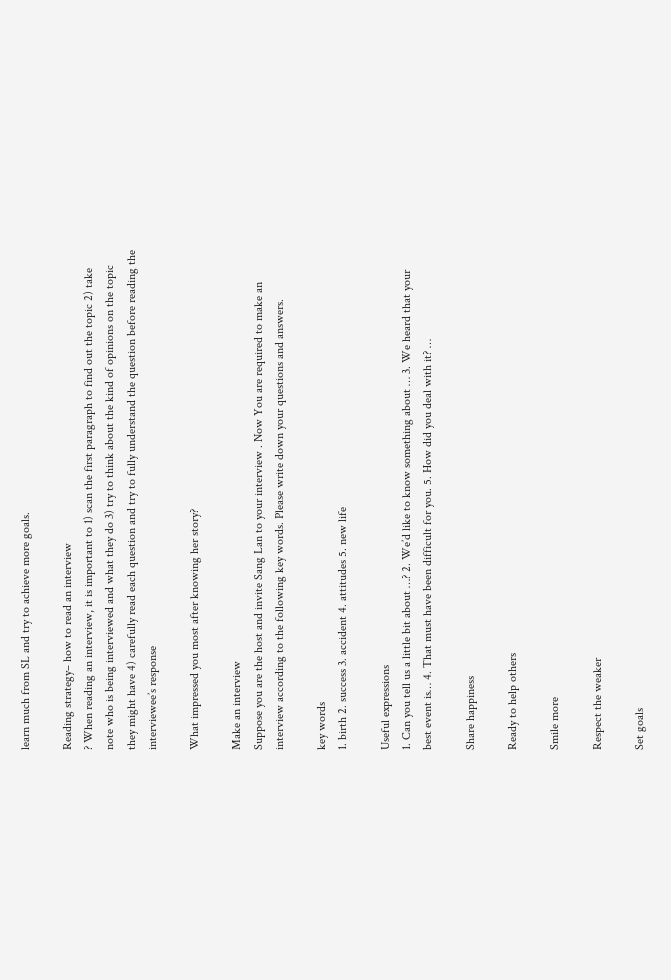learn much from SL and try to achieve more goals.

Reading strategy– how to read an interview
? When reading an interview, it is important to 1) scan the first paragraph to find out the topic 2) take note who is being interviewed and what they do 3) try to think about the kind of opinions on the topic they might have 4) carefully read each question and try to fully understand the question before reading the interviewee’s response

What impressed you most after knowing her story?

Make an interview
Suppose you are the host and invite Sang Lan to your interview . Now You are required to make an interview according to the following key words. Please write down your questions and answers.

key words
1. birth 2. success 3. accident 4. attitudes 5. new life

Useful expressions
1. Can you tell us a little bit about …? 2. We’d like to know something about … 3. We heard that your best event is… 4. That must have been difficult for you. 5. How did you deal with it? …

Share happiness

Ready to help others

Smile more

Respect the weaker

Set goals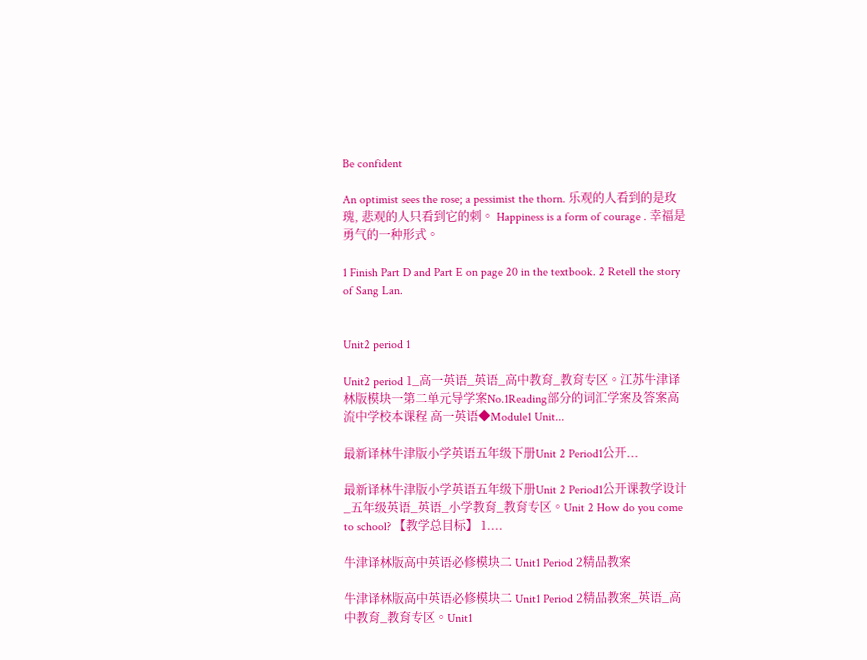Be confident

An optimist sees the rose; a pessimist the thorn. 乐观的人看到的是玫瑰, 悲观的人只看到它的刺。 Happiness is a form of courage . 幸福是勇气的一种形式。

1 Finish Part D and Part E on page 20 in the textbook. 2 Retell the story of Sang Lan.


Unit2 period 1

Unit2 period 1_高一英语_英语_高中教育_教育专区。江苏牛津译林版模块一第二单元导学案No.1Reading部分的词汇学案及答案高流中学校本课程 高一英语◆Module1 Unit...

最新译林牛津版小学英语五年级下册Unit 2 Period1公开...

最新译林牛津版小学英语五年级下册Unit 2 Period1公开课教学设计_五年级英语_英语_小学教育_教育专区。Unit 2 How do you come to school? 【教学总目标】 1....

牛津译林版高中英语必修模块二 Unit1 Period 2精品教案

牛津译林版高中英语必修模块二 Unit1 Period 2精品教案_英语_高中教育_教育专区。Unit1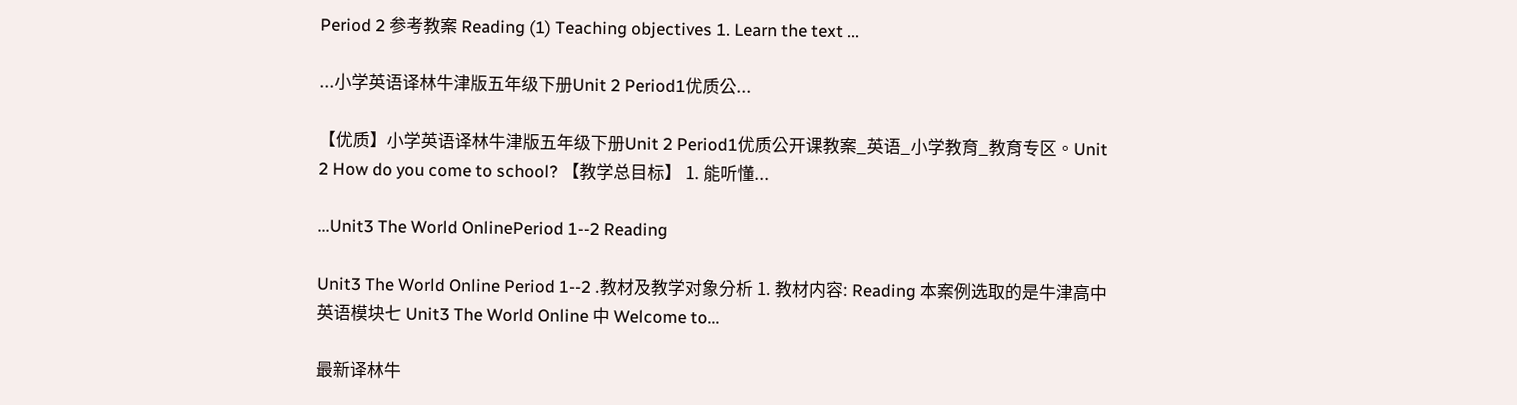Period 2 参考教案 Reading (1) Teaching objectives 1. Learn the text ...

...小学英语译林牛津版五年级下册Unit 2 Period1优质公...

【优质】小学英语译林牛津版五年级下册Unit 2 Period1优质公开课教案_英语_小学教育_教育专区。Unit 2 How do you come to school? 【教学总目标】 1. 能听懂...

...Unit3 The World OnlinePeriod 1--2 Reading

Unit3 The World Online Period 1--2 .教材及教学对象分析 1. 教材内容: Reading 本案例选取的是牛津高中英语模块七 Unit3 The World Online 中 Welcome to...

最新译林牛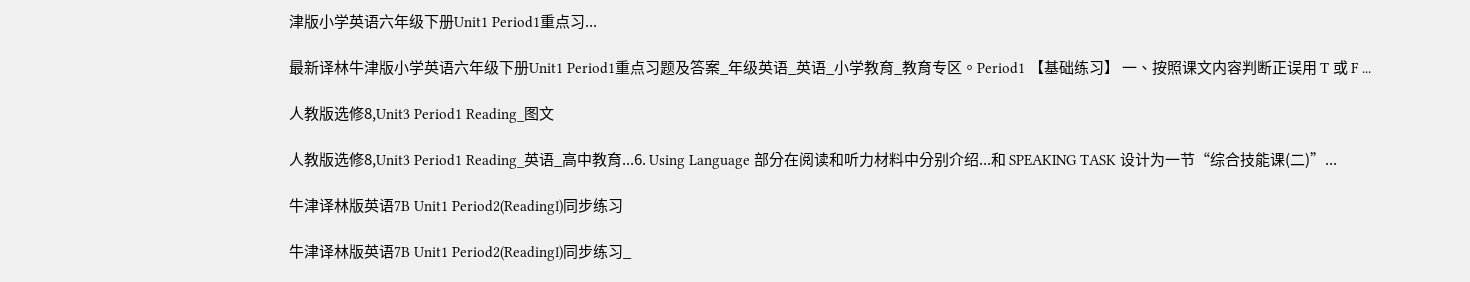津版小学英语六年级下册Unit1 Period1重点习...

最新译林牛津版小学英语六年级下册Unit1 Period1重点习题及答案_年级英语_英语_小学教育_教育专区。Period1 【基础练习】 一、按照课文内容判断正误用 T 或 F ...

人教版选修8,Unit3 Period1 Reading_图文

人教版选修8,Unit3 Period1 Reading_英语_高中教育...6. Using Language 部分在阅读和听力材料中分别介绍...和 SPEAKING TASK 设计为一节“综合技能课(二)”...

牛津译林版英语7B Unit1 Period2(ReadingⅠ)同步练习

牛津译林版英语7B Unit1 Period2(ReadingⅠ)同步练习_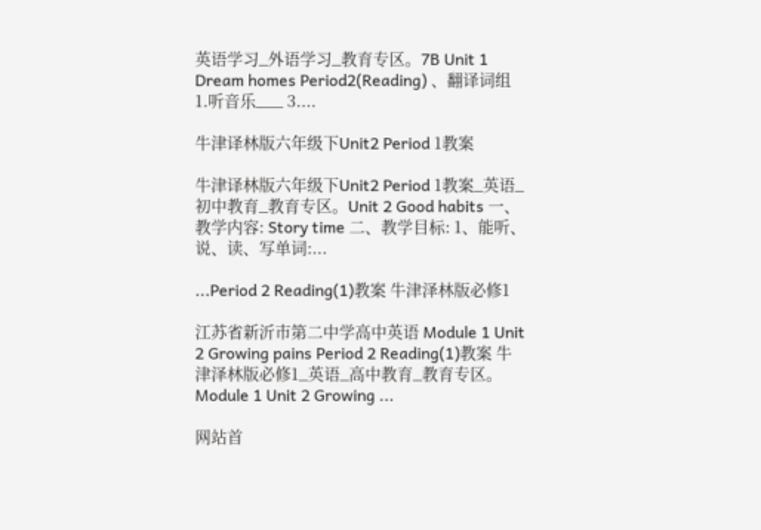英语学习_外语学习_教育专区。7B Unit 1 Dream homes Period2(Reading) 、翻译词组 1.听音乐___ 3....

牛津译林版六年级下Unit2 Period 1教案

牛津译林版六年级下Unit2 Period 1教案_英语_初中教育_教育专区。Unit 2 Good habits 一、教学内容: Story time 二、教学目标: 1、能听、说、读、写单词:...

...Period 2 Reading(1)教案 牛津泽林版必修1

江苏省新沂市第二中学高中英语 Module 1 Unit 2 Growing pains Period 2 Reading(1)教案 牛津泽林版必修1_英语_高中教育_教育专区。Module 1 Unit 2 Growing ...

网站首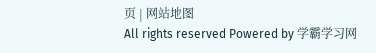页 | 网站地图
All rights reserved Powered by 学霸学习网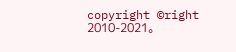copyright ©right 2010-2021。